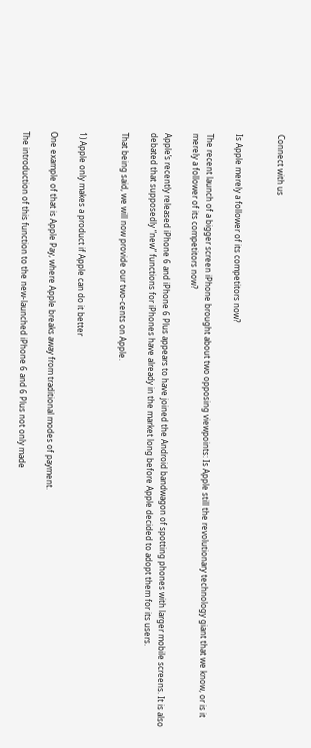Connect with us


Is Apple merely a follower of its competitors now?

The recent launch of a bigger screen iPhone brought about two opposing viewpoints: Is Apple still the revolutionary technology giant that we know, or is it merely a follower of its competitors now?

Apple’s recently released iPhone 6 and iPhone 6 Plus appears to have joined the Android bandwagon of spotting phones with larger mobile screens. It is also debated that supposedly “new” functions for iPhones have already in the market long before Apple decided to adopt them for its users.

That being said, we will now provide our two-cents on Apple.


1) Apple only makes a product if Apple can do it better

One example of that is Apple Pay, where Apple breaks away from traditional modes of payment.

The introduction of this function to the new-launched iPhone 6 and 6 Plus not only made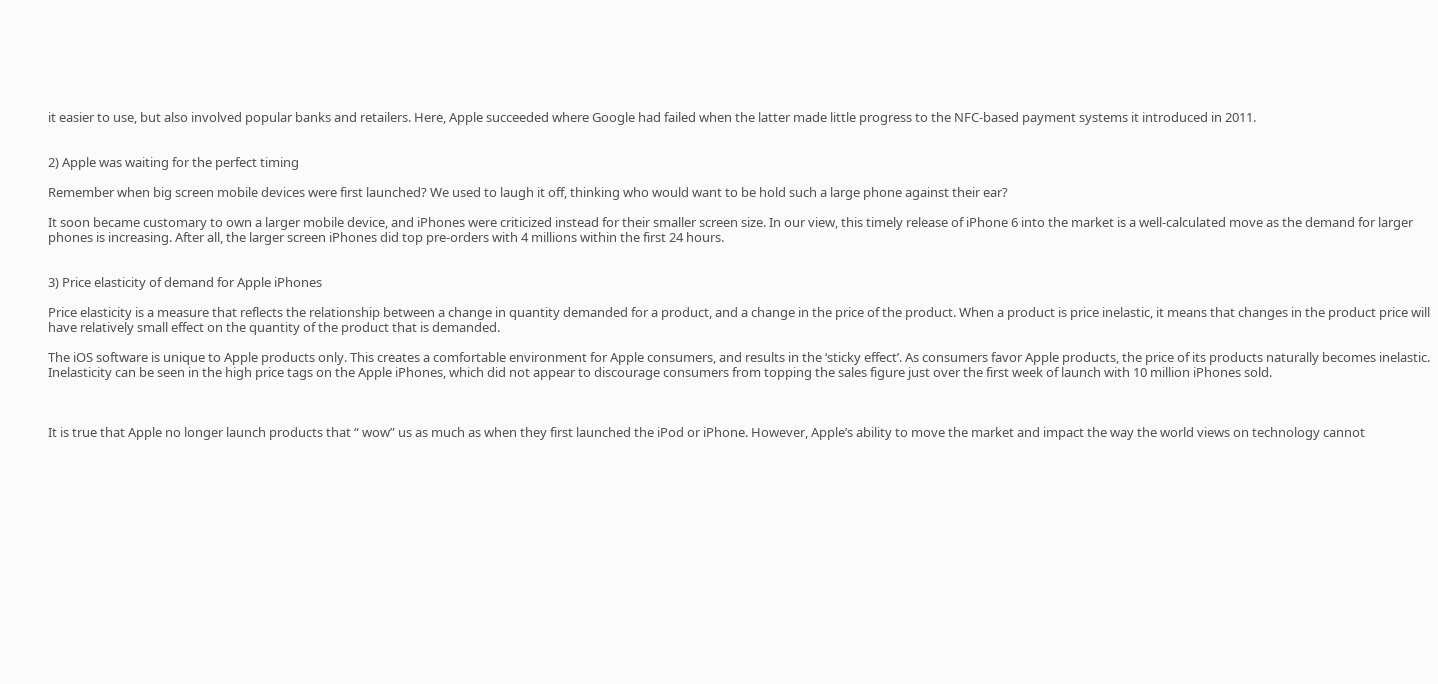it easier to use, but also involved popular banks and retailers. Here, Apple succeeded where Google had failed when the latter made little progress to the NFC-based payment systems it introduced in 2011.


2) Apple was waiting for the perfect timing

Remember when big screen mobile devices were first launched? We used to laugh it off, thinking who would want to be hold such a large phone against their ear?

It soon became customary to own a larger mobile device, and iPhones were criticized instead for their smaller screen size. In our view, this timely release of iPhone 6 into the market is a well-calculated move as the demand for larger phones is increasing. After all, the larger screen iPhones did top pre-orders with 4 millions within the first 24 hours.


3) Price elasticity of demand for Apple iPhones

Price elasticity is a measure that reflects the relationship between a change in quantity demanded for a product, and a change in the price of the product. When a product is price inelastic, it means that changes in the product price will have relatively small effect on the quantity of the product that is demanded.

The iOS software is unique to Apple products only. This creates a comfortable environment for Apple consumers, and results in the ‘sticky effect’. As consumers favor Apple products, the price of its products naturally becomes inelastic. Inelasticity can be seen in the high price tags on the Apple iPhones, which did not appear to discourage consumers from topping the sales figure just over the first week of launch with 10 million iPhones sold.



It is true that Apple no longer launch products that “ wow” us as much as when they first launched the iPod or iPhone. However, Apple’s ability to move the market and impact the way the world views on technology cannot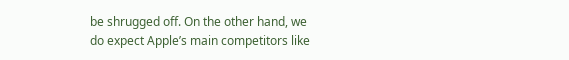be shrugged off. On the other hand, we do expect Apple’s main competitors like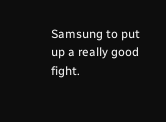Samsung to put up a really good fight.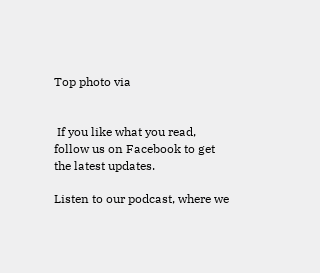Top photo via


 If you like what you read, follow us on Facebook to get the latest updates.

Listen to our podcast, where we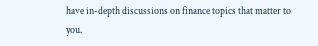have in-depth discussions on finance topics that matter to you.